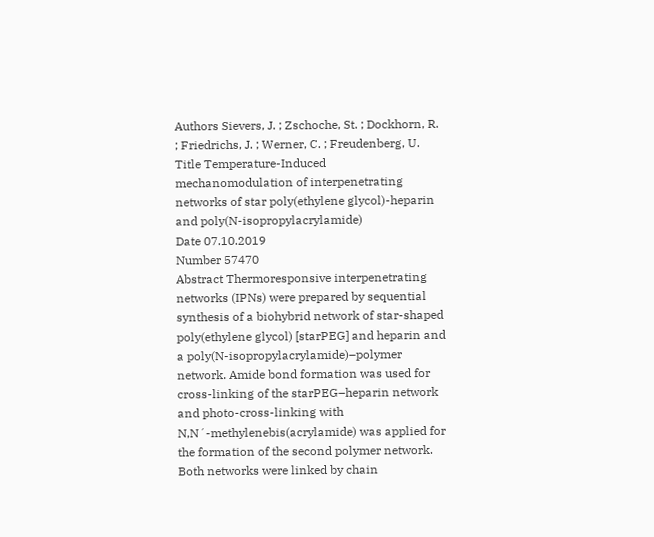Authors Sievers, J. ; Zschoche, St. ; Dockhorn, R. ; Friedrichs, J. ; Werner, C. ; Freudenberg, U.
Title Temperature-Induced mechanomodulation of interpenetrating networks of star poly(ethylene glycol)-heparin and poly(N-isopropylacrylamide)
Date 07.10.2019
Number 57470
Abstract Thermoresponsive interpenetrating networks (IPNs) were prepared by sequential synthesis of a biohybrid network of star-shaped poly(ethylene glycol) [starPEG] and heparin and a poly(N-isopropylacrylamide)–polymer network. Amide bond formation was used for cross-linking of the starPEG–heparin network and photo-cross-linking with N,N´-methylenebis(acrylamide) was applied for the formation of the second polymer network. Both networks were linked by chain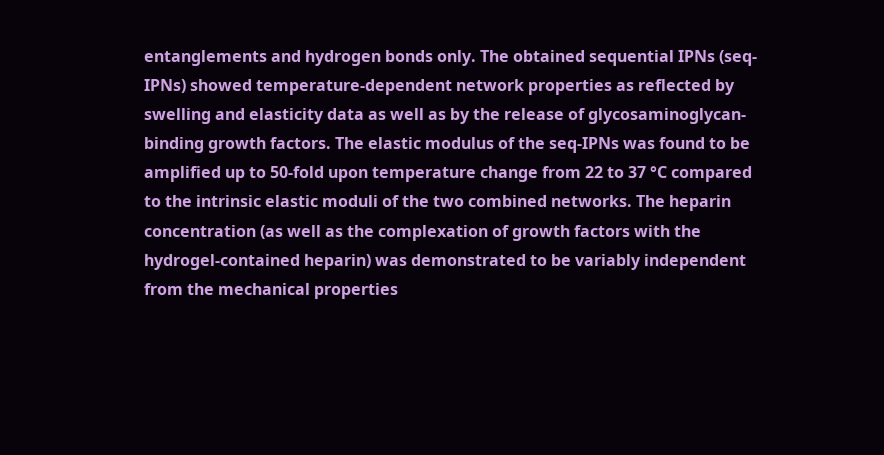entanglements and hydrogen bonds only. The obtained sequential IPNs (seq-IPNs) showed temperature-dependent network properties as reflected by swelling and elasticity data as well as by the release of glycosaminoglycan-binding growth factors. The elastic modulus of the seq-IPNs was found to be amplified up to 50-fold upon temperature change from 22 to 37 °C compared to the intrinsic elastic moduli of the two combined networks. The heparin concentration (as well as the complexation of growth factors with the hydrogel-contained heparin) was demonstrated to be variably independent from the mechanical properties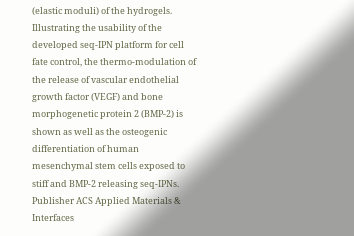(elastic moduli) of the hydrogels. Illustrating the usability of the developed seq-IPN platform for cell fate control, the thermo-modulation of the release of vascular endothelial growth factor (VEGF) and bone morphogenetic protein 2 (BMP-2) is shown as well as the osteogenic differentiation of human mesenchymal stem cells exposed to stiff and BMP-2 releasing seq-IPNs.
Publisher ACS Applied Materials & Interfaces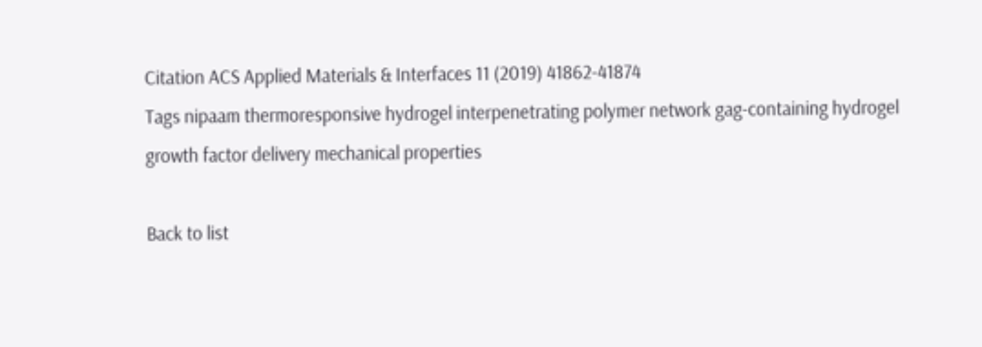Citation ACS Applied Materials & Interfaces 11 (2019) 41862-41874
Tags nipaam thermoresponsive hydrogel interpenetrating polymer network gag-containing hydrogel growth factor delivery mechanical properties

Back to list